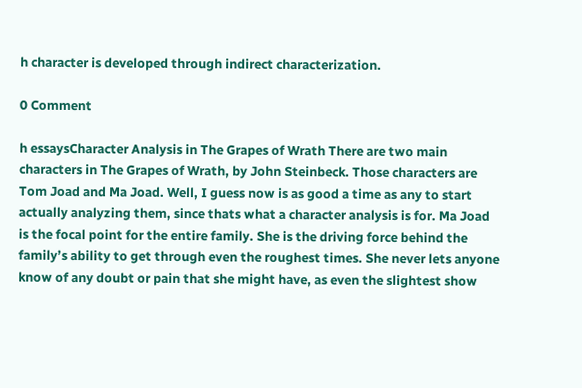h character is developed through indirect characterization.

0 Comment

h essaysCharacter Analysis in The Grapes of Wrath There are two main characters in The Grapes of Wrath, by John Steinbeck. Those characters are Tom Joad and Ma Joad. Well, I guess now is as good a time as any to start actually analyzing them, since thats what a character analysis is for. Ma Joad is the focal point for the entire family. She is the driving force behind the family’s ability to get through even the roughest times. She never lets anyone know of any doubt or pain that she might have, as even the slightest show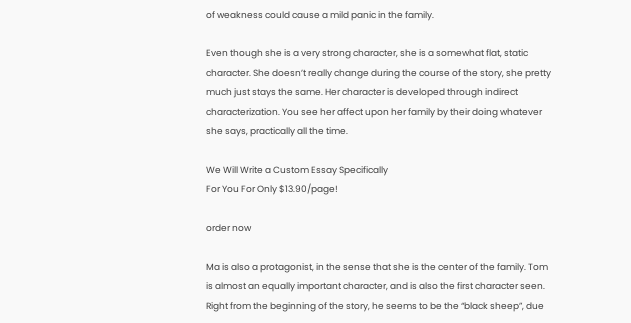of weakness could cause a mild panic in the family.

Even though she is a very strong character, she is a somewhat flat, static character. She doesn’t really change during the course of the story, she pretty much just stays the same. Her character is developed through indirect characterization. You see her affect upon her family by their doing whatever she says, practically all the time.

We Will Write a Custom Essay Specifically
For You For Only $13.90/page!

order now

Ma is also a protagonist, in the sense that she is the center of the family. Tom is almost an equally important character, and is also the first character seen. Right from the beginning of the story, he seems to be the “black sheep”, due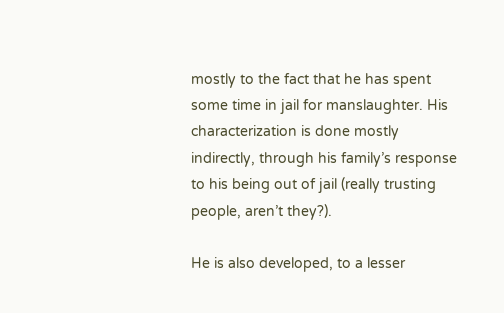mostly to the fact that he has spent some time in jail for manslaughter. His characterization is done mostly indirectly, through his family’s response to his being out of jail (really trusting people, aren’t they?).

He is also developed, to a lesser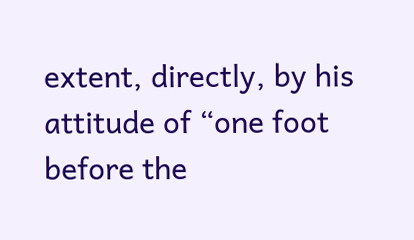extent, directly, by his attitude of “one foot before the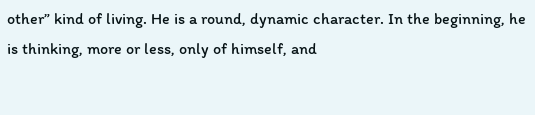other” kind of living. He is a round, dynamic character. In the beginning, he is thinking, more or less, only of himself, and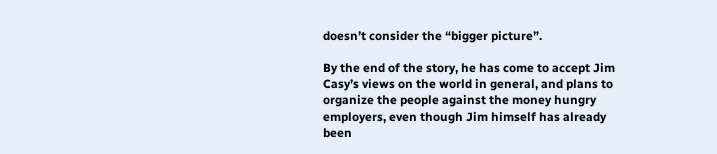doesn’t consider the “bigger picture”.

By the end of the story, he has come to accept Jim Casy’s views on the world in general, and plans to organize the people against the money hungry employers, even though Jim himself has already been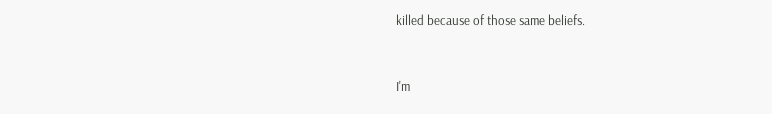killed because of those same beliefs.


I'm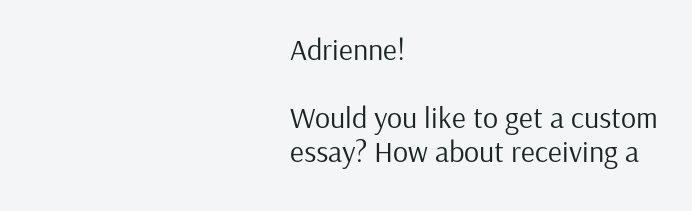Adrienne!

Would you like to get a custom essay? How about receiving a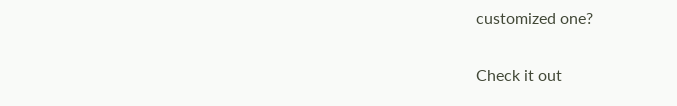customized one?

Check it out